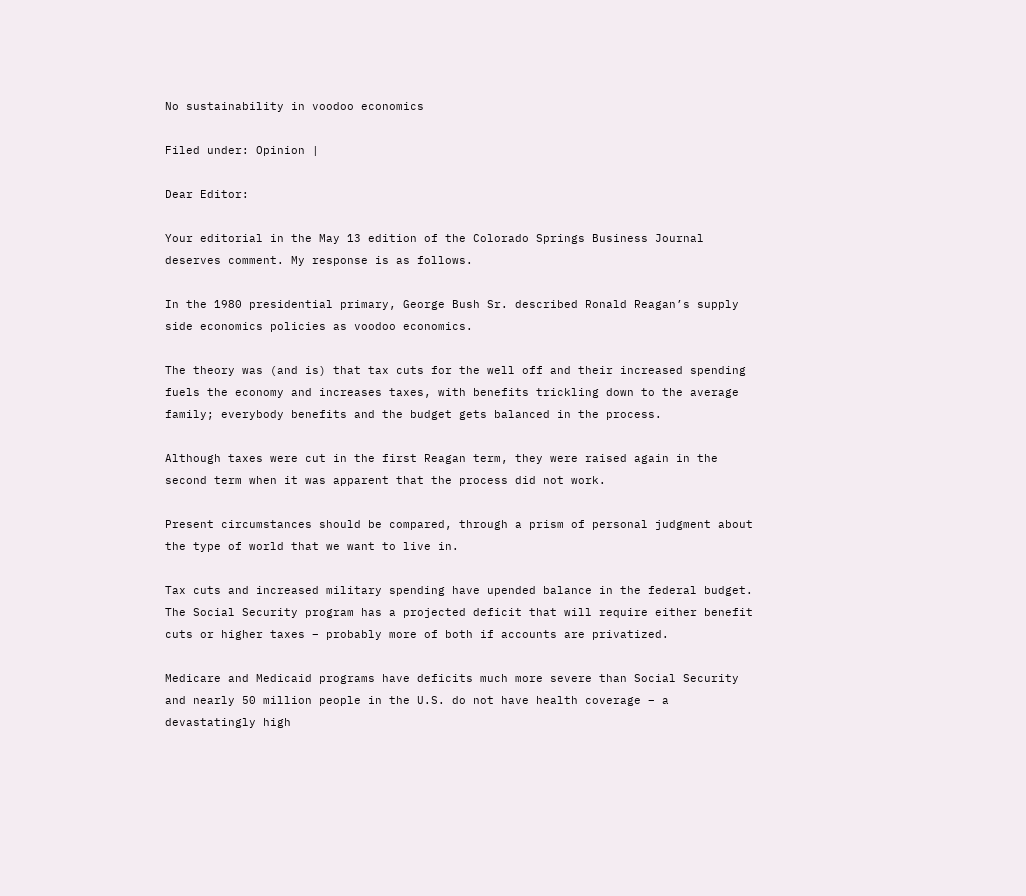No sustainability in voodoo economics

Filed under: Opinion |

Dear Editor:

Your editorial in the May 13 edition of the Colorado Springs Business Journal deserves comment. My response is as follows.

In the 1980 presidential primary, George Bush Sr. described Ronald Reagan’s supply side economics policies as voodoo economics.

The theory was (and is) that tax cuts for the well off and their increased spending fuels the economy and increases taxes, with benefits trickling down to the average family; everybody benefits and the budget gets balanced in the process.

Although taxes were cut in the first Reagan term, they were raised again in the second term when it was apparent that the process did not work.

Present circumstances should be compared, through a prism of personal judgment about the type of world that we want to live in.

Tax cuts and increased military spending have upended balance in the federal budget. The Social Security program has a projected deficit that will require either benefit cuts or higher taxes – probably more of both if accounts are privatized.

Medicare and Medicaid programs have deficits much more severe than Social Security and nearly 50 million people in the U.S. do not have health coverage – a devastatingly high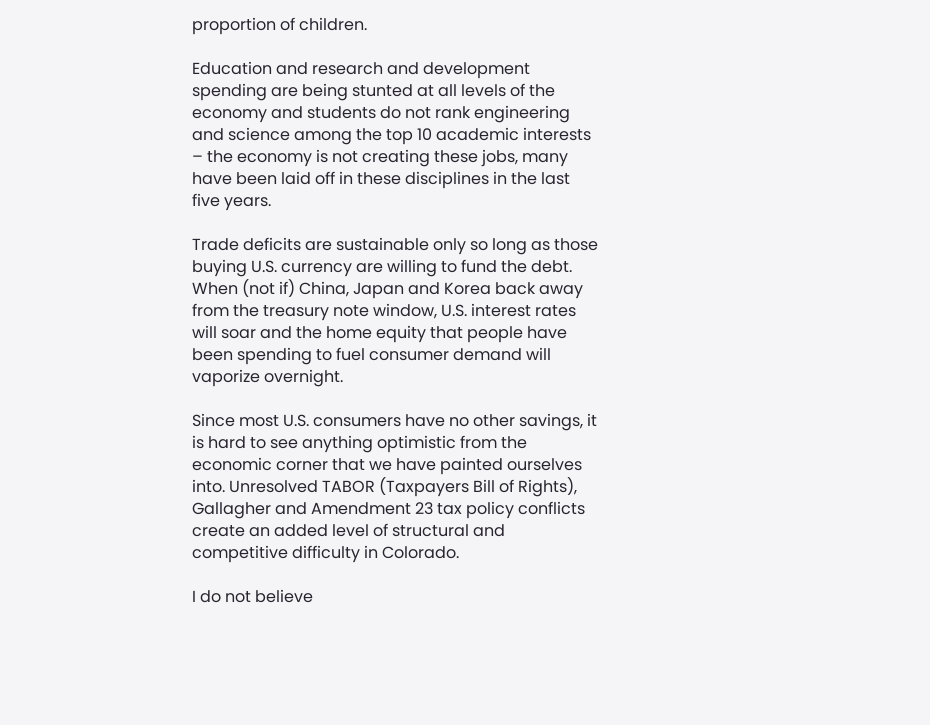proportion of children.

Education and research and development spending are being stunted at all levels of the economy and students do not rank engineering and science among the top 10 academic interests – the economy is not creating these jobs, many have been laid off in these disciplines in the last five years.

Trade deficits are sustainable only so long as those buying U.S. currency are willing to fund the debt. When (not if) China, Japan and Korea back away from the treasury note window, U.S. interest rates will soar and the home equity that people have been spending to fuel consumer demand will vaporize overnight.

Since most U.S. consumers have no other savings, it is hard to see anything optimistic from the economic corner that we have painted ourselves into. Unresolved TABOR (Taxpayers Bill of Rights), Gallagher and Amendment 23 tax policy conflicts create an added level of structural and competitive difficulty in Colorado.

I do not believe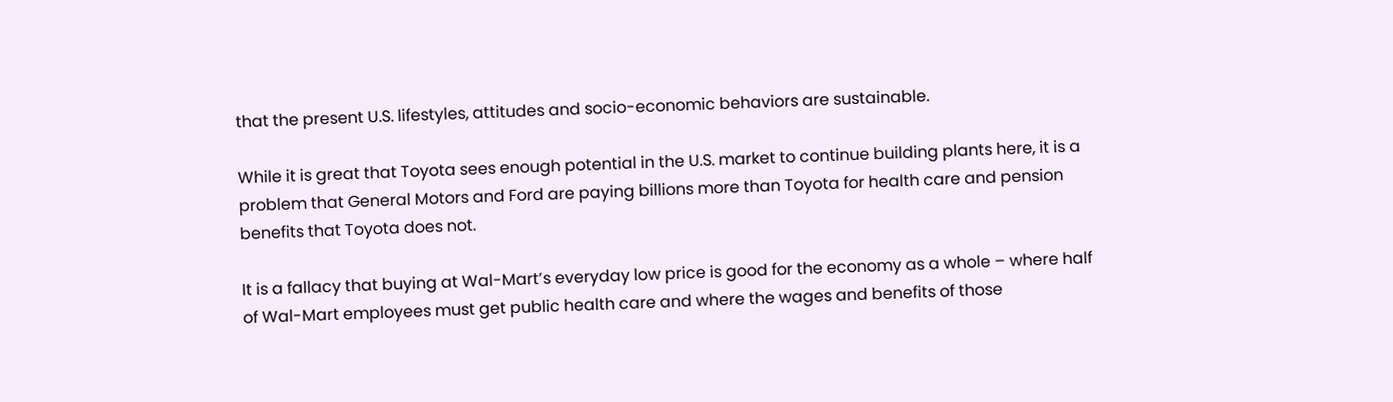that the present U.S. lifestyles, attitudes and socio-economic behaviors are sustainable.

While it is great that Toyota sees enough potential in the U.S. market to continue building plants here, it is a problem that General Motors and Ford are paying billions more than Toyota for health care and pension benefits that Toyota does not.

It is a fallacy that buying at Wal-Mart’s everyday low price is good for the economy as a whole – where half of Wal-Mart employees must get public health care and where the wages and benefits of those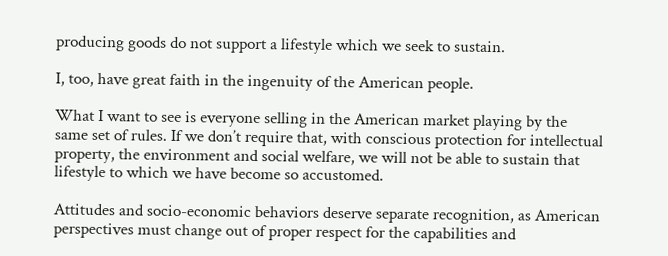producing goods do not support a lifestyle which we seek to sustain.

I, too, have great faith in the ingenuity of the American people.

What I want to see is everyone selling in the American market playing by the same set of rules. If we don’t require that, with conscious protection for intellectual property, the environment and social welfare, we will not be able to sustain that lifestyle to which we have become so accustomed.

Attitudes and socio-economic behaviors deserve separate recognition, as American perspectives must change out of proper respect for the capabilities and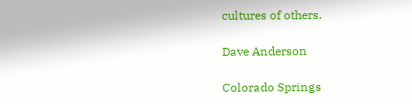cultures of others.

Dave Anderson

Colorado Springs